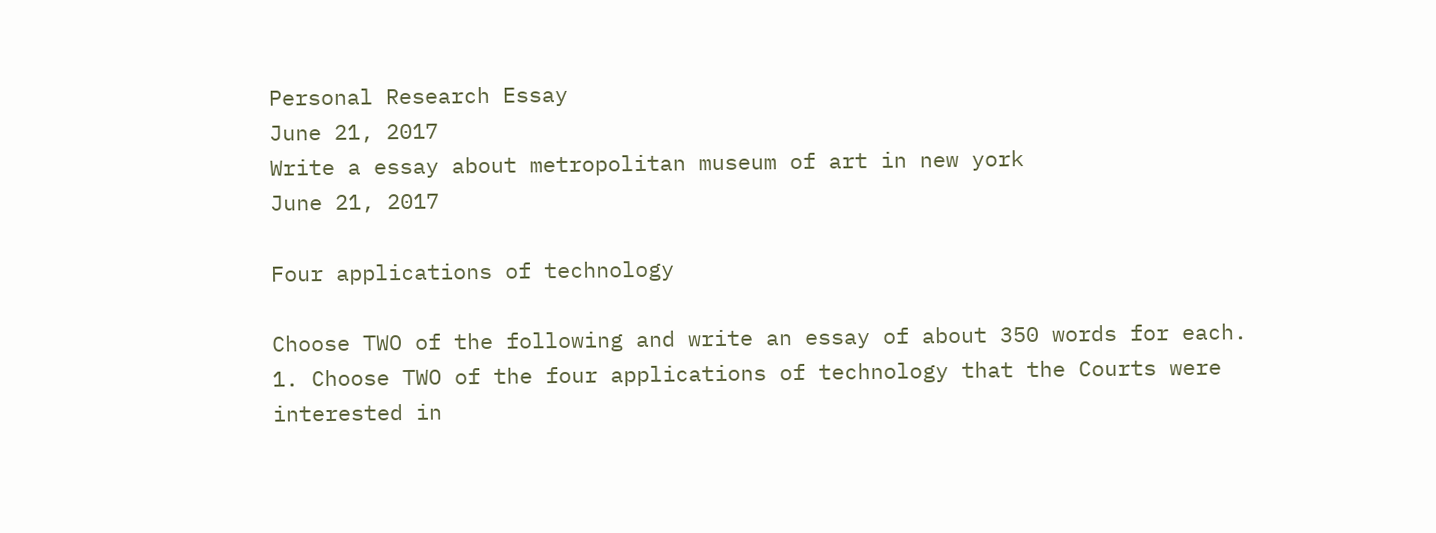Personal Research Essay
June 21, 2017
Write a essay about metropolitan museum of art in new york
June 21, 2017

Four applications of technology

Choose TWO of the following and write an essay of about 350 words for each.
1. Choose TWO of the four applications of technology that the Courts were interested in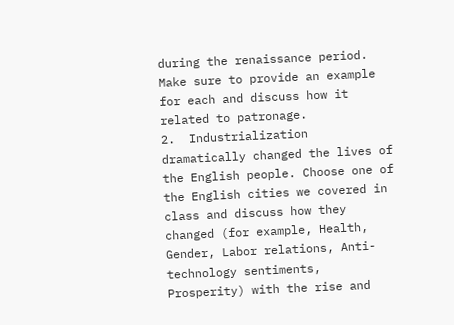during the renaissance period.  Make sure to provide an example for each and discuss how it related to patronage.
2.  Industrialization dramatically changed the lives of the English people. Choose one of the English cities we covered in class and discuss how they changed (for example, Health, Gender, Labor relations, Anti-technology sentiments, Prosperity) with the rise and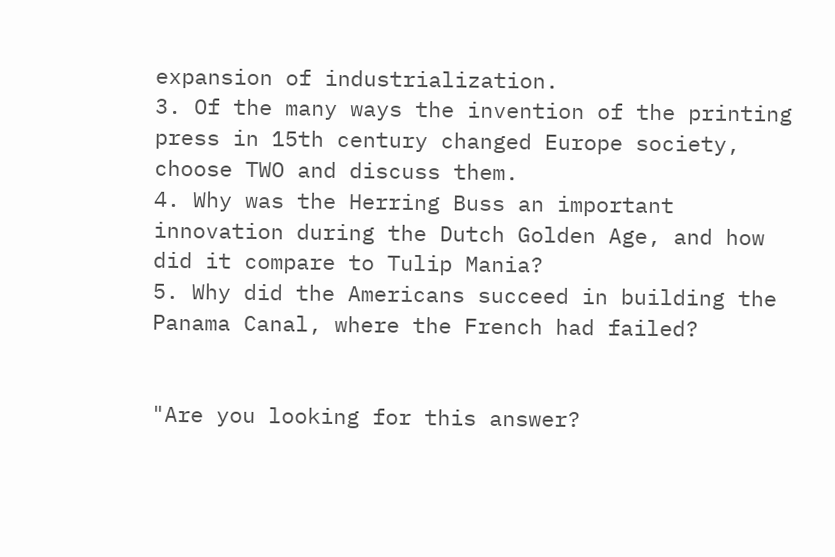expansion of industrialization.
3. Of the many ways the invention of the printing press in 15th century changed Europe society, choose TWO and discuss them.
4. Why was the Herring Buss an important innovation during the Dutch Golden Age, and how did it compare to Tulip Mania?
5. Why did the Americans succeed in building the Panama Canal, where the French had failed?


"Are you looking for this answer?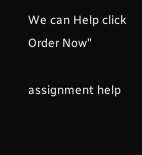We can Help click Order Now"

assignment help